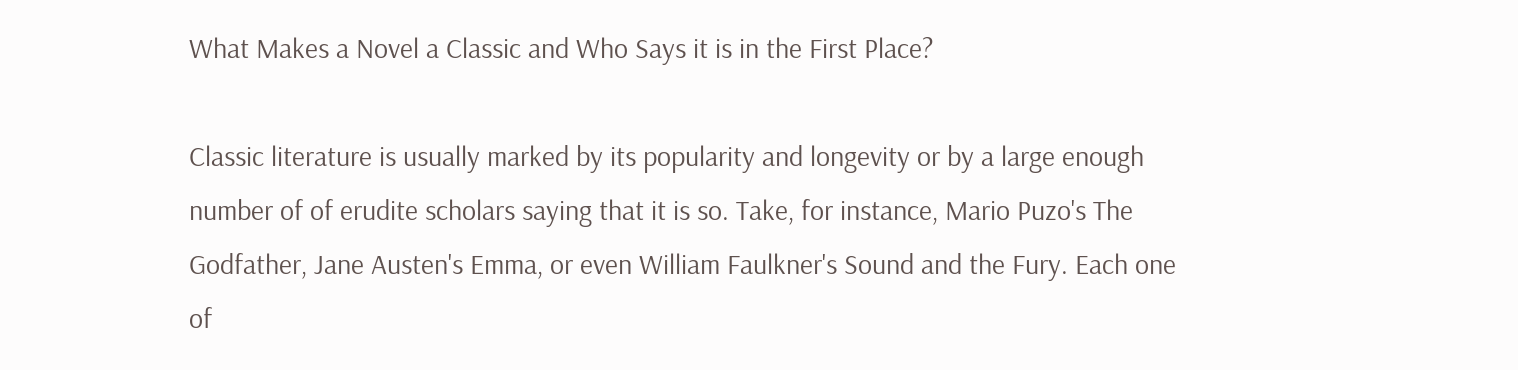What Makes a Novel a Classic and Who Says it is in the First Place?

Classic literature is usually marked by its popularity and longevity or by a large enough number of of erudite scholars saying that it is so. Take, for instance, Mario Puzo's The Godfather, Jane Austen's Emma, or even William Faulkner's Sound and the Fury. Each one of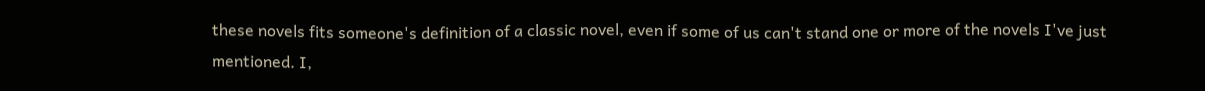these novels fits someone's definition of a classic novel, even if some of us can't stand one or more of the novels I've just mentioned. I,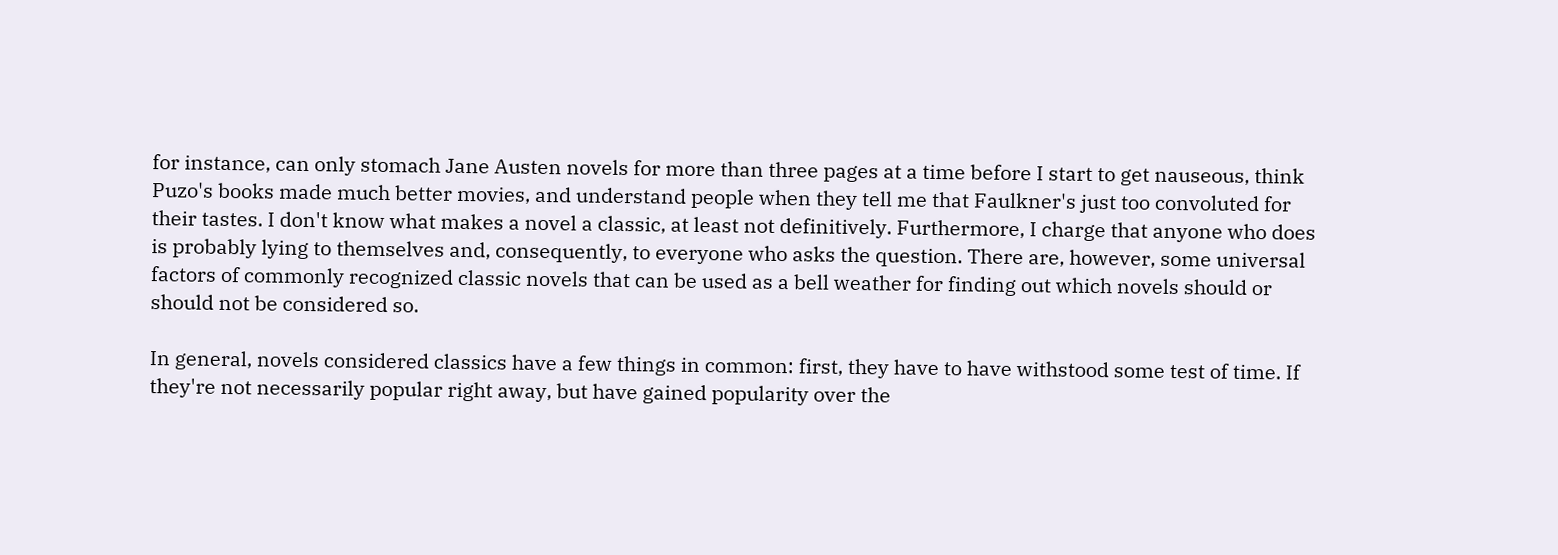for instance, can only stomach Jane Austen novels for more than three pages at a time before I start to get nauseous, think Puzo's books made much better movies, and understand people when they tell me that Faulkner's just too convoluted for their tastes. I don't know what makes a novel a classic, at least not definitively. Furthermore, I charge that anyone who does is probably lying to themselves and, consequently, to everyone who asks the question. There are, however, some universal factors of commonly recognized classic novels that can be used as a bell weather for finding out which novels should or should not be considered so.

In general, novels considered classics have a few things in common: first, they have to have withstood some test of time. If they're not necessarily popular right away, but have gained popularity over the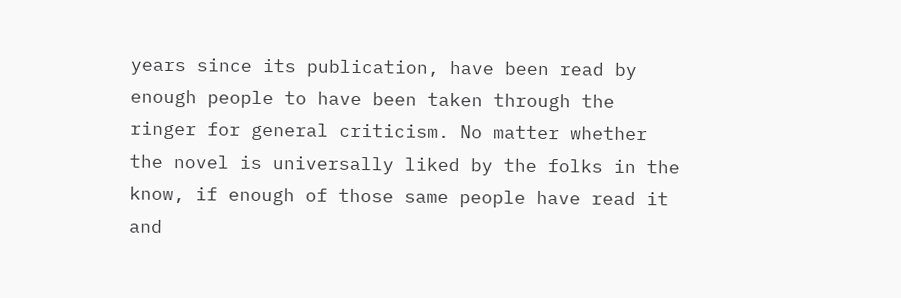years since its publication, have been read by enough people to have been taken through the ringer for general criticism. No matter whether the novel is universally liked by the folks in the know, if enough of those same people have read it and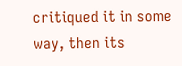critiqued it in some way, then its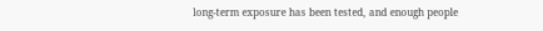long-term exposure has been tested, and enough people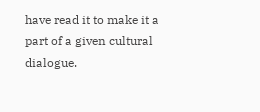have read it to make it a part of a given cultural dialogue.